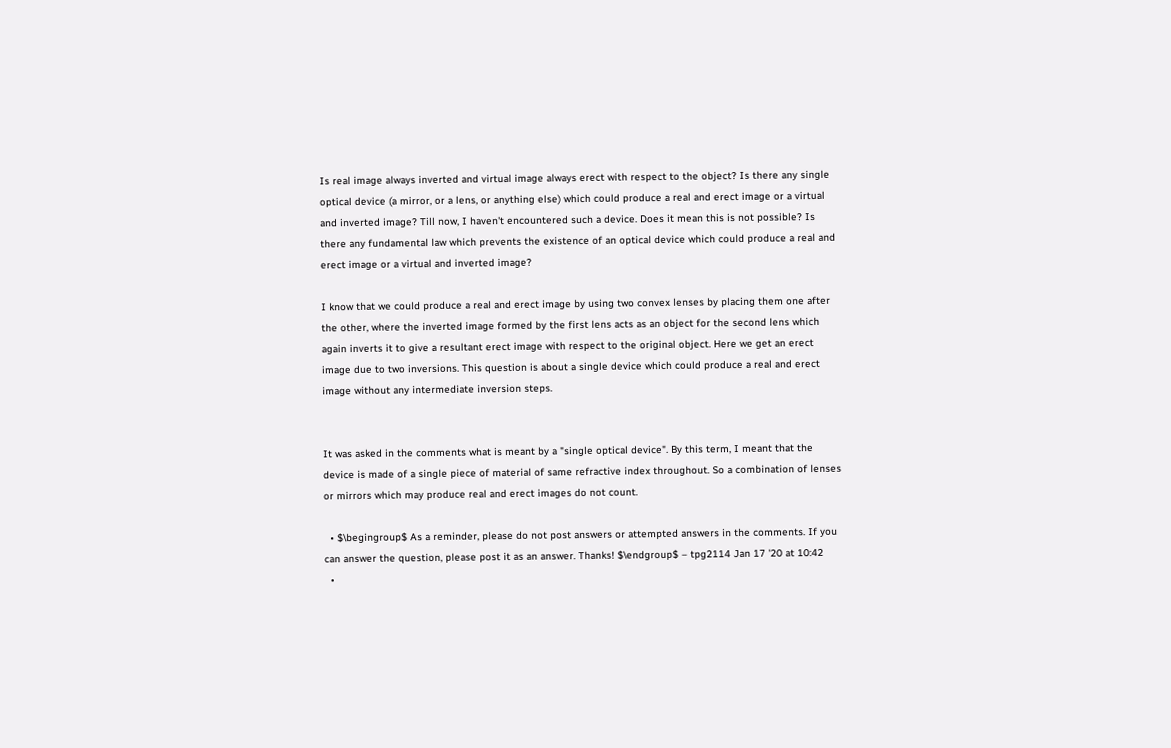Is real image always inverted and virtual image always erect with respect to the object? Is there any single optical device (a mirror, or a lens, or anything else) which could produce a real and erect image or a virtual and inverted image? Till now, I haven't encountered such a device. Does it mean this is not possible? Is there any fundamental law which prevents the existence of an optical device which could produce a real and erect image or a virtual and inverted image?

I know that we could produce a real and erect image by using two convex lenses by placing them one after the other, where the inverted image formed by the first lens acts as an object for the second lens which again inverts it to give a resultant erect image with respect to the original object. Here we get an erect image due to two inversions. This question is about a single device which could produce a real and erect image without any intermediate inversion steps.


It was asked in the comments what is meant by a "single optical device". By this term, I meant that the device is made of a single piece of material of same refractive index throughout. So a combination of lenses or mirrors which may produce real and erect images do not count.

  • $\begingroup$ As a reminder, please do not post answers or attempted answers in the comments. If you can answer the question, please post it as an answer. Thanks! $\endgroup$ – tpg2114 Jan 17 '20 at 10:42
  •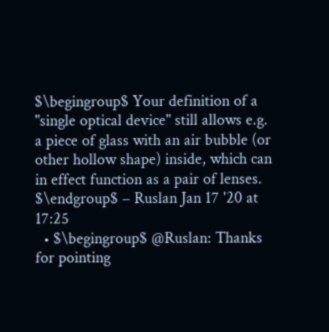$\begingroup$ Your definition of a "single optical device" still allows e.g. a piece of glass with an air bubble (or other hollow shape) inside, which can in effect function as a pair of lenses. $\endgroup$ – Ruslan Jan 17 '20 at 17:25
  • $\begingroup$ @Ruslan: Thanks for pointing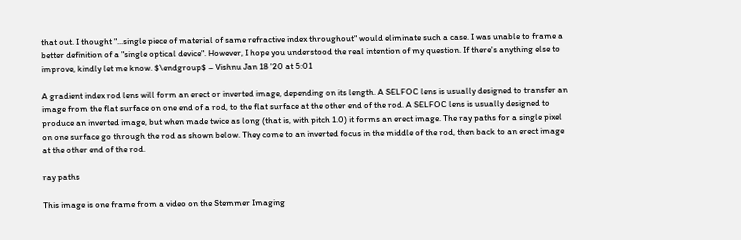that out. I thought "...single piece of material of same refractive index throughout" would eliminate such a case. I was unable to frame a better definition of a "single optical device". However, I hope you understood the real intention of my question. If there's anything else to improve, kindly let me know. $\endgroup$ – Vishnu Jan 18 '20 at 5:01

A gradient index rod lens will form an erect or inverted image, depending on its length. A SELFOC lens is usually designed to transfer an image from the flat surface on one end of a rod, to the flat surface at the other end of the rod. A SELFOC lens is usually designed to produce an inverted image, but when made twice as long (that is, with pitch 1.0) it forms an erect image. The ray paths for a single pixel on one surface go through the rod as shown below. They come to an inverted focus in the middle of the rod, then back to an erect image at the other end of the rod.

ray paths

This image is one frame from a video on the Stemmer Imaging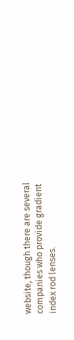website, though there are several companies who provide gradient index rod lenses.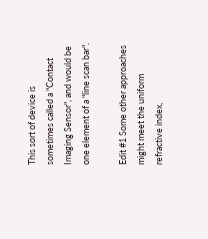This sort of device is sometimes called a "Contact Imaging Sensor", and would be one element of a "line scan bar".

Edit #1 Some other approaches might meet the uniform refractive index,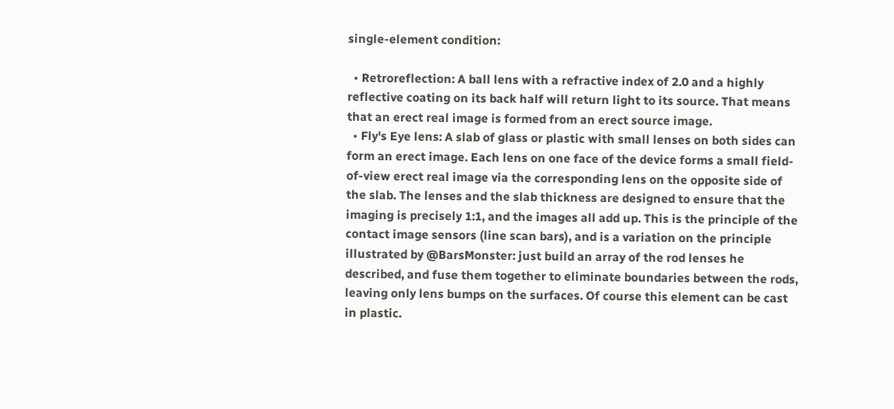single-element condition:

  • Retroreflection: A ball lens with a refractive index of 2.0 and a highly reflective coating on its back half will return light to its source. That means that an erect real image is formed from an erect source image.
  • Fly's Eye lens: A slab of glass or plastic with small lenses on both sides can form an erect image. Each lens on one face of the device forms a small field-of-view erect real image via the corresponding lens on the opposite side of the slab. The lenses and the slab thickness are designed to ensure that the imaging is precisely 1:1, and the images all add up. This is the principle of the contact image sensors (line scan bars), and is a variation on the principle illustrated by @BarsMonster: just build an array of the rod lenses he described, and fuse them together to eliminate boundaries between the rods, leaving only lens bumps on the surfaces. Of course this element can be cast in plastic.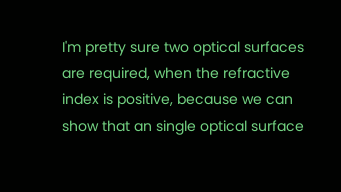I'm pretty sure two optical surfaces are required, when the refractive index is positive, because we can show that an single optical surface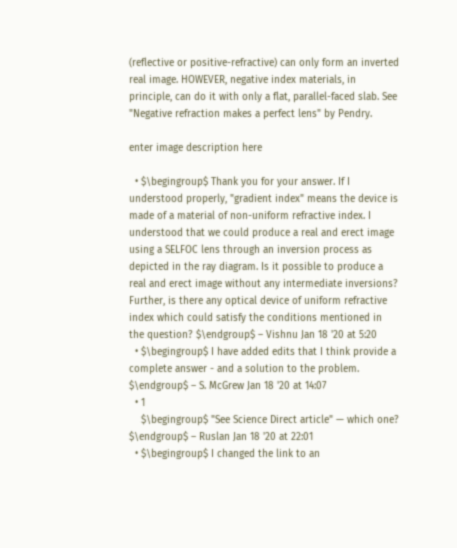(reflective or positive-refractive) can only form an inverted real image. HOWEVER, negative index materials, in principle, can do it with only a flat, parallel-faced slab. See "Negative refraction makes a perfect lens" by Pendry.

enter image description here

  • $\begingroup$ Thank you for your answer. If I understood properly, "gradient index" means the device is made of a material of non-uniform refractive index. I understood that we could produce a real and erect image using a SELFOC lens through an inversion process as depicted in the ray diagram. Is it possible to produce a real and erect image without any intermediate inversions? Further, is there any optical device of uniform refractive index which could satisfy the conditions mentioned in the question? $\endgroup$ – Vishnu Jan 18 '20 at 5:20
  • $\begingroup$ I have added edits that I think provide a complete answer - and a solution to the problem. $\endgroup$ – S. McGrew Jan 18 '20 at 14:07
  • 1
    $\begingroup$ "See Science Direct article" — which one? $\endgroup$ – Ruslan Jan 18 '20 at 22:01
  • $\begingroup$ I changed the link to an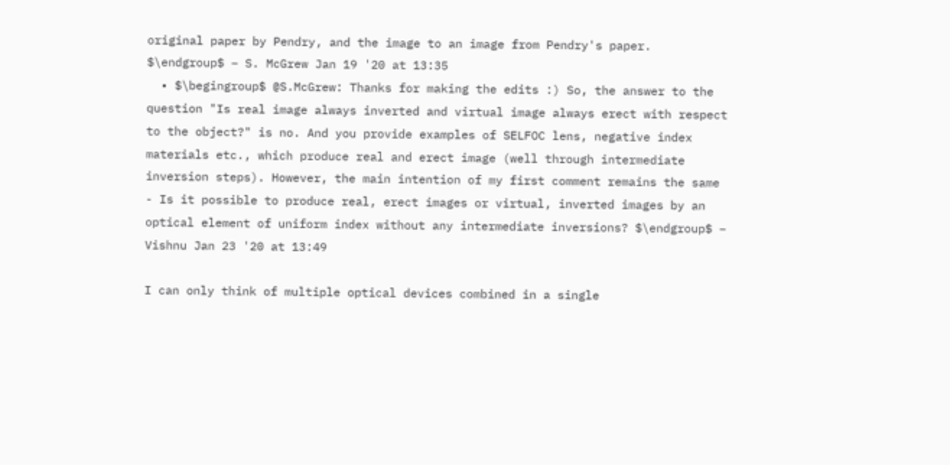original paper by Pendry, and the image to an image from Pendry's paper. $\endgroup$ – S. McGrew Jan 19 '20 at 13:35
  • $\begingroup$ @S.McGrew: Thanks for making the edits :) So, the answer to the question "Is real image always inverted and virtual image always erect with respect to the object?" is no. And you provide examples of SELFOC lens, negative index materials etc., which produce real and erect image (well through intermediate inversion steps). However, the main intention of my first comment remains the same - Is it possible to produce real, erect images or virtual, inverted images by an optical element of uniform index without any intermediate inversions? $\endgroup$ – Vishnu Jan 23 '20 at 13:49

I can only think of multiple optical devices combined in a single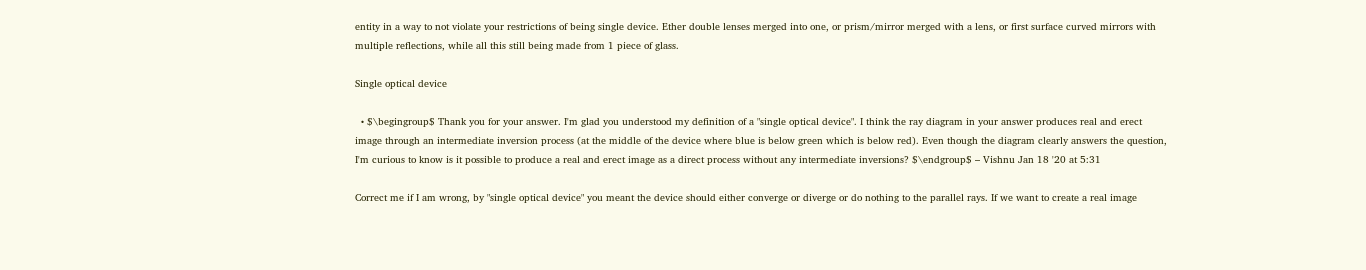entity in a way to not violate your restrictions of being single device. Ether double lenses merged into one, or prism/mirror merged with a lens, or first surface curved mirrors with multiple reflections, while all this still being made from 1 piece of glass.

Single optical device

  • $\begingroup$ Thank you for your answer. I'm glad you understood my definition of a "single optical device". I think the ray diagram in your answer produces real and erect image through an intermediate inversion process (at the middle of the device where blue is below green which is below red). Even though the diagram clearly answers the question, I'm curious to know is it possible to produce a real and erect image as a direct process without any intermediate inversions? $\endgroup$ – Vishnu Jan 18 '20 at 5:31

Correct me if I am wrong, by "single optical device" you meant the device should either converge or diverge or do nothing to the parallel rays. If we want to create a real image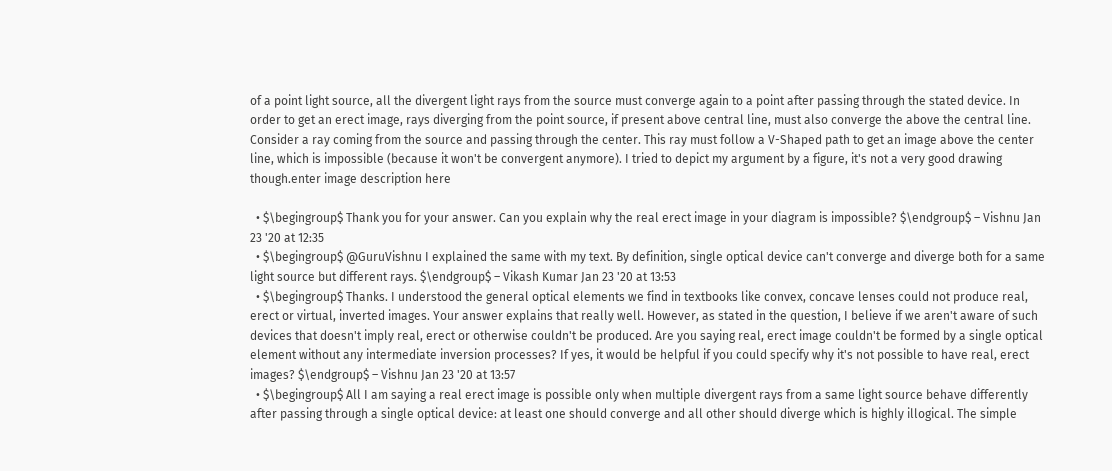of a point light source, all the divergent light rays from the source must converge again to a point after passing through the stated device. In order to get an erect image, rays diverging from the point source, if present above central line, must also converge the above the central line. Consider a ray coming from the source and passing through the center. This ray must follow a V-Shaped path to get an image above the center line, which is impossible (because it won't be convergent anymore). I tried to depict my argument by a figure, it's not a very good drawing though.enter image description here

  • $\begingroup$ Thank you for your answer. Can you explain why the real erect image in your diagram is impossible? $\endgroup$ – Vishnu Jan 23 '20 at 12:35
  • $\begingroup$ @GuruVishnu I explained the same with my text. By definition, single optical device can't converge and diverge both for a same light source but different rays. $\endgroup$ – Vikash Kumar Jan 23 '20 at 13:53
  • $\begingroup$ Thanks. I understood the general optical elements we find in textbooks like convex, concave lenses could not produce real, erect or virtual, inverted images. Your answer explains that really well. However, as stated in the question, I believe if we aren't aware of such devices that doesn't imply real, erect or otherwise couldn't be produced. Are you saying real, erect image couldn't be formed by a single optical element without any intermediate inversion processes? If yes, it would be helpful if you could specify why it's not possible to have real, erect images? $\endgroup$ – Vishnu Jan 23 '20 at 13:57
  • $\begingroup$ All I am saying a real erect image is possible only when multiple divergent rays from a same light source behave differently after passing through a single optical device: at least one should converge and all other should diverge which is highly illogical. The simple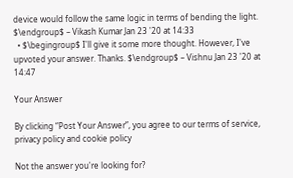device would follow the same logic in terms of bending the light. $\endgroup$ – Vikash Kumar Jan 23 '20 at 14:33
  • $\begingroup$ I'll give it some more thought. However, I've upvoted your answer. Thanks. $\endgroup$ – Vishnu Jan 23 '20 at 14:47

Your Answer

By clicking “Post Your Answer”, you agree to our terms of service, privacy policy and cookie policy

Not the answer you're looking for?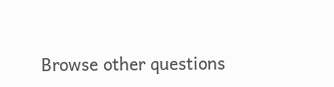Browse other questions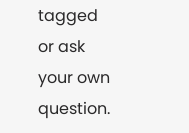tagged or ask your own question.